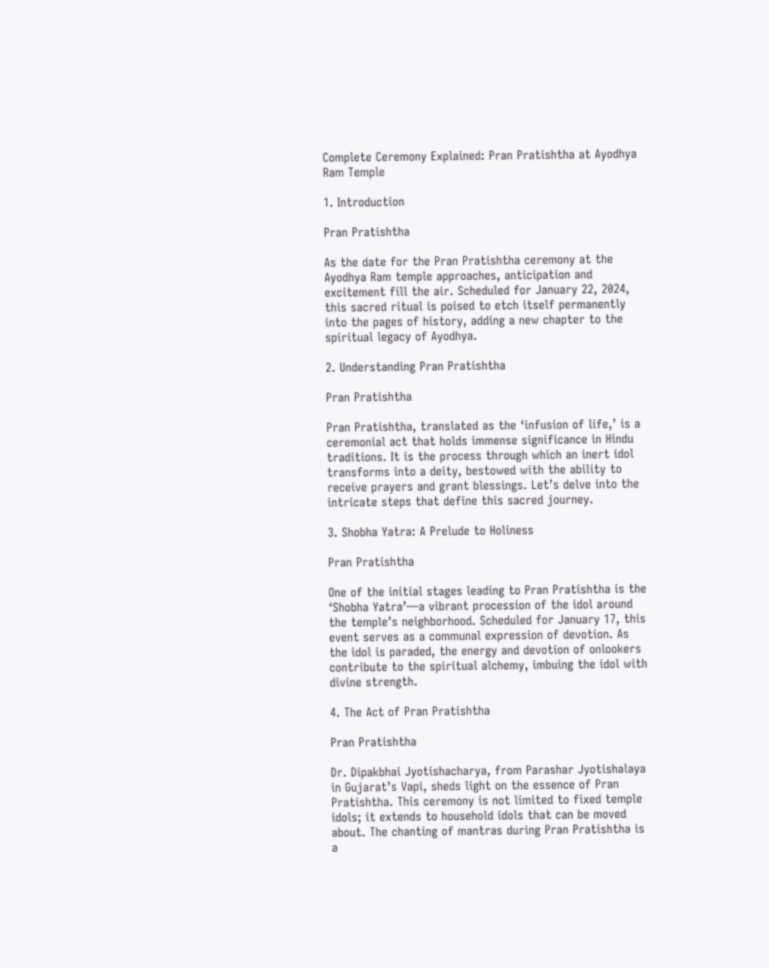Complete Ceremony Explained: Pran Pratishtha at Ayodhya Ram Temple

1. Introduction

Pran Pratishtha

As the date for the Pran Pratishtha ceremony at the Ayodhya Ram temple approaches, anticipation and excitement fill the air. Scheduled for January 22, 2024, this sacred ritual is poised to etch itself permanently into the pages of history, adding a new chapter to the spiritual legacy of Ayodhya.

2. Understanding Pran Pratishtha

Pran Pratishtha

Pran Pratishtha, translated as the ‘infusion of life,’ is a ceremonial act that holds immense significance in Hindu traditions. It is the process through which an inert idol transforms into a deity, bestowed with the ability to receive prayers and grant blessings. Let’s delve into the intricate steps that define this sacred journey.

3. Shobha Yatra: A Prelude to Holiness

Pran Pratishtha

One of the initial stages leading to Pran Pratishtha is the ‘Shobha Yatra’—a vibrant procession of the idol around the temple’s neighborhood. Scheduled for January 17, this event serves as a communal expression of devotion. As the idol is paraded, the energy and devotion of onlookers contribute to the spiritual alchemy, imbuing the idol with divine strength.

4. The Act of Pran Pratishtha

Pran Pratishtha

Dr. Dipakbhai Jyotishacharya, from Parashar Jyotishalaya in Gujarat’s Vapi, sheds light on the essence of Pran Pratishtha. This ceremony is not limited to fixed temple idols; it extends to household idols that can be moved about. The chanting of mantras during Pran Pratishtha is a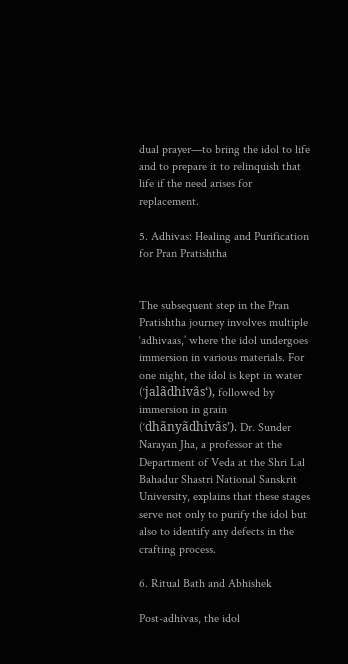dual prayer—to bring the idol to life and to prepare it to relinquish that life if the need arises for replacement.

5. Adhivas: Healing and Purification for Pran Pratishtha


The subsequent step in the Pran Pratishtha journey involves multiple ‘adhivaas,’ where the idol undergoes immersion in various materials. For one night, the idol is kept in water (‘jalãdhivãs‘), followed by immersion in grain (‘dhãnyãdhivãs’). Dr. Sunder Narayan Jha, a professor at the Department of Veda at the Shri Lal Bahadur Shastri National Sanskrit University, explains that these stages serve not only to purify the idol but also to identify any defects in the crafting process.

6. Ritual Bath and Abhishek

Post-adhivas, the idol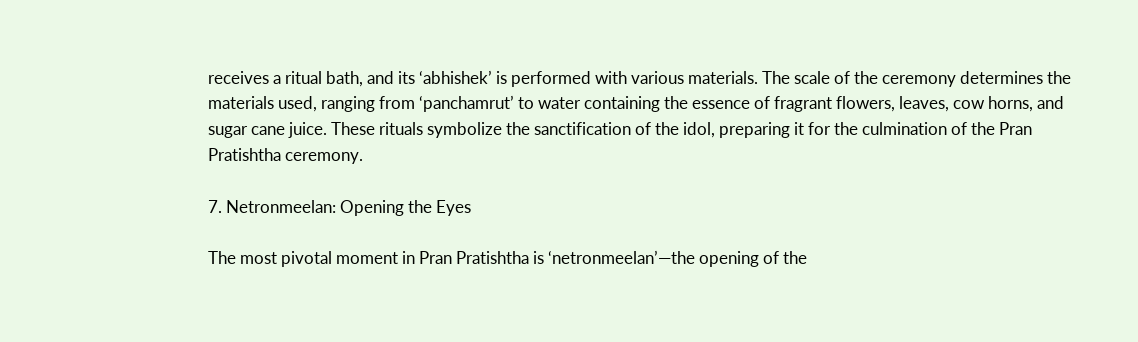receives a ritual bath, and its ‘abhishek’ is performed with various materials. The scale of the ceremony determines the materials used, ranging from ‘panchamrut’ to water containing the essence of fragrant flowers, leaves, cow horns, and sugar cane juice. These rituals symbolize the sanctification of the idol, preparing it for the culmination of the Pran Pratishtha ceremony.

7. Netronmeelan: Opening the Eyes

The most pivotal moment in Pran Pratishtha is ‘netronmeelan’—the opening of the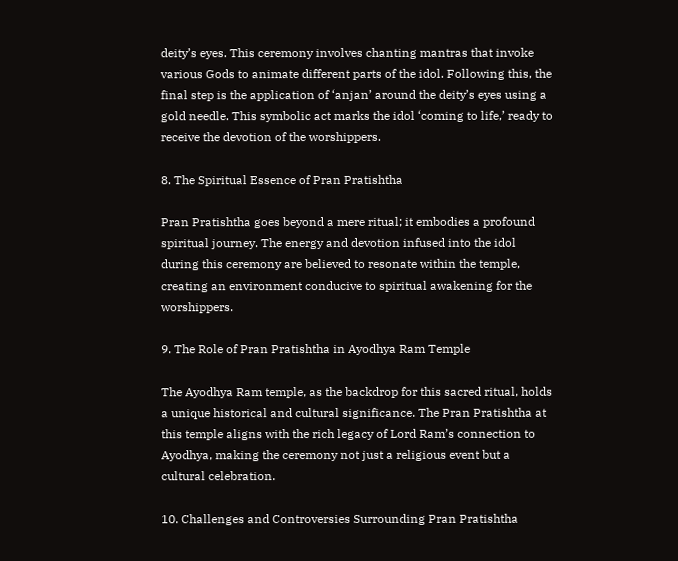deity’s eyes. This ceremony involves chanting mantras that invoke various Gods to animate different parts of the idol. Following this, the final step is the application of ‘anjan’ around the deity’s eyes using a gold needle. This symbolic act marks the idol ‘coming to life,’ ready to receive the devotion of the worshippers.

8. The Spiritual Essence of Pran Pratishtha

Pran Pratishtha goes beyond a mere ritual; it embodies a profound spiritual journey. The energy and devotion infused into the idol during this ceremony are believed to resonate within the temple, creating an environment conducive to spiritual awakening for the worshippers.

9. The Role of Pran Pratishtha in Ayodhya Ram Temple

The Ayodhya Ram temple, as the backdrop for this sacred ritual, holds a unique historical and cultural significance. The Pran Pratishtha at this temple aligns with the rich legacy of Lord Ram’s connection to Ayodhya, making the ceremony not just a religious event but a cultural celebration.

10. Challenges and Controversies Surrounding Pran Pratishtha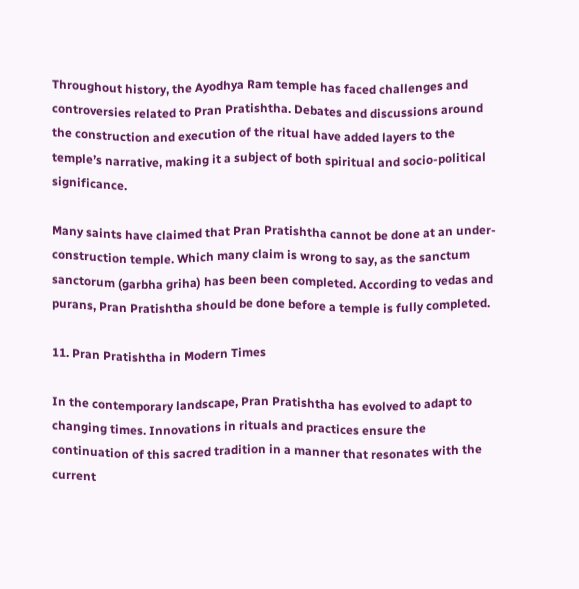Throughout history, the Ayodhya Ram temple has faced challenges and controversies related to Pran Pratishtha. Debates and discussions around the construction and execution of the ritual have added layers to the temple’s narrative, making it a subject of both spiritual and socio-political significance.

Many saints have claimed that Pran Pratishtha cannot be done at an under-construction temple. Which many claim is wrong to say, as the sanctum sanctorum (garbha griha) has been been completed. According to vedas and purans, Pran Pratishtha should be done before a temple is fully completed.

11. Pran Pratishtha in Modern Times

In the contemporary landscape, Pran Pratishtha has evolved to adapt to changing times. Innovations in rituals and practices ensure the continuation of this sacred tradition in a manner that resonates with the current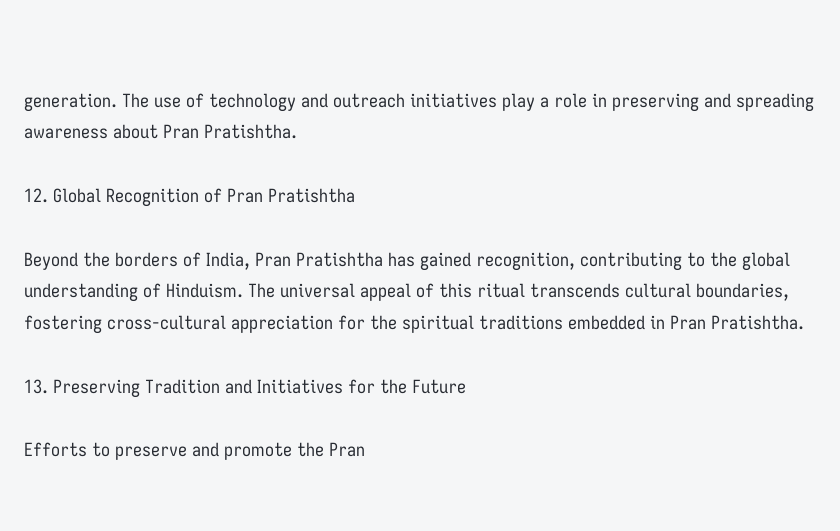generation. The use of technology and outreach initiatives play a role in preserving and spreading awareness about Pran Pratishtha.

12. Global Recognition of Pran Pratishtha

Beyond the borders of India, Pran Pratishtha has gained recognition, contributing to the global understanding of Hinduism. The universal appeal of this ritual transcends cultural boundaries, fostering cross-cultural appreciation for the spiritual traditions embedded in Pran Pratishtha.

13. Preserving Tradition and Initiatives for the Future

Efforts to preserve and promote the Pran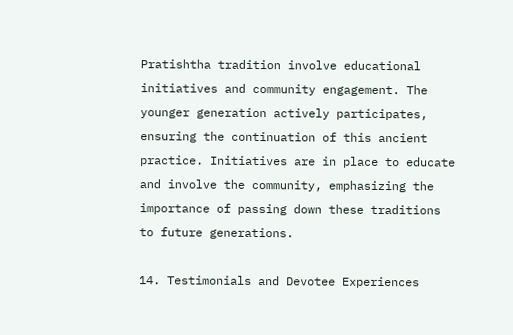Pratishtha tradition involve educational initiatives and community engagement. The younger generation actively participates, ensuring the continuation of this ancient practice. Initiatives are in place to educate and involve the community, emphasizing the importance of passing down these traditions to future generations.

14. Testimonials and Devotee Experiences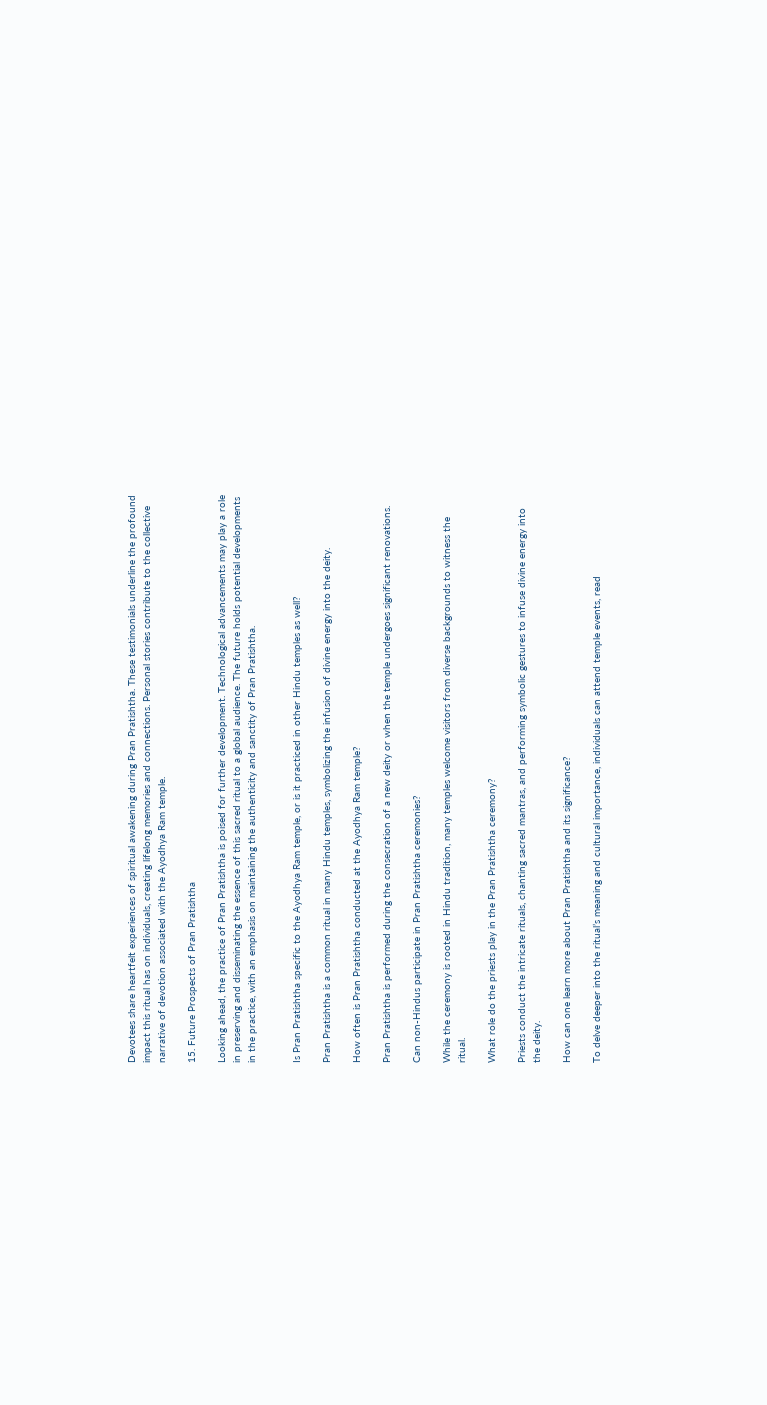Devotees share heartfelt experiences of spiritual awakening during Pran Pratishtha. These testimonials underline the profound impact this ritual has on individuals, creating lifelong memories and connections. Personal stories contribute to the collective narrative of devotion associated with the Ayodhya Ram temple.

15. Future Prospects of Pran Pratishtha

Looking ahead, the practice of Pran Pratishtha is poised for further development. Technological advancements may play a role in preserving and disseminating the essence of this sacred ritual to a global audience. The future holds potential developments in the practice, with an emphasis on maintaining the authenticity and sanctity of Pran Pratishtha.


Is Pran Pratishtha specific to the Ayodhya Ram temple, or is it practiced in other Hindu temples as well?

Pran Pratishtha is a common ritual in many Hindu temples, symbolizing the infusion of divine energy into the deity.

How often is Pran Pratishtha conducted at the Ayodhya Ram temple?

Pran Pratishtha is performed during the consecration of a new deity or when the temple undergoes significant renovations.

Can non-Hindus participate in Pran Pratishtha ceremonies?

While the ceremony is rooted in Hindu tradition, many temples welcome visitors from diverse backgrounds to witness the ritual.

What role do the priests play in the Pran Pratishtha ceremony?

Priests conduct the intricate rituals, chanting sacred mantras, and performing symbolic gestures to infuse divine energy into the deity.

How can one learn more about Pran Pratishtha and its significance?

To delve deeper into the ritual’s meaning and cultural importance, individuals can attend temple events, read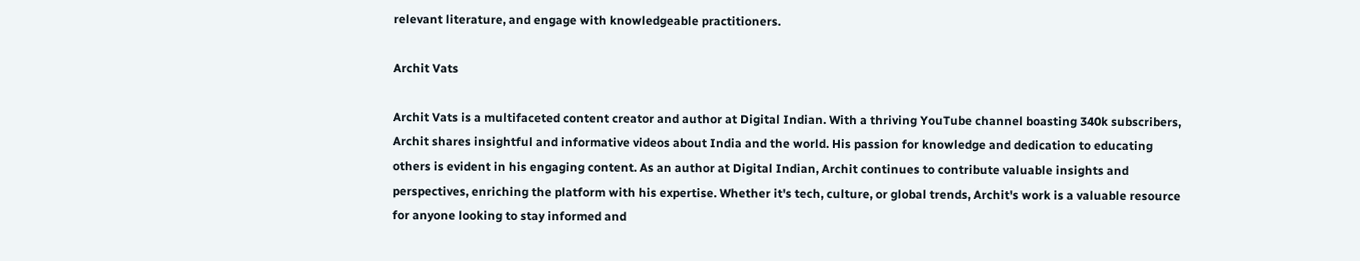relevant literature, and engage with knowledgeable practitioners.

Archit Vats

Archit Vats is a multifaceted content creator and author at Digital Indian. With a thriving YouTube channel boasting 340k subscribers, Archit shares insightful and informative videos about India and the world. His passion for knowledge and dedication to educating others is evident in his engaging content. As an author at Digital Indian, Archit continues to contribute valuable insights and perspectives, enriching the platform with his expertise. Whether it's tech, culture, or global trends, Archit's work is a valuable resource for anyone looking to stay informed and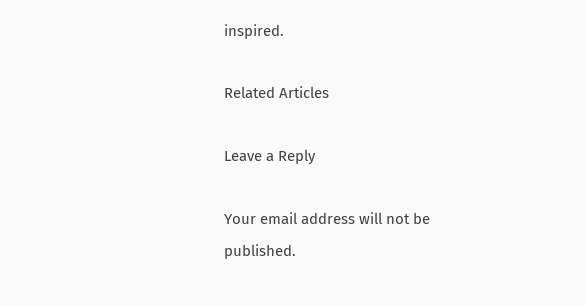inspired.

Related Articles

Leave a Reply

Your email address will not be published.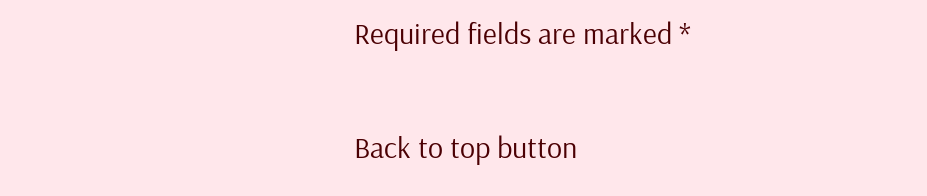Required fields are marked *

Back to top button